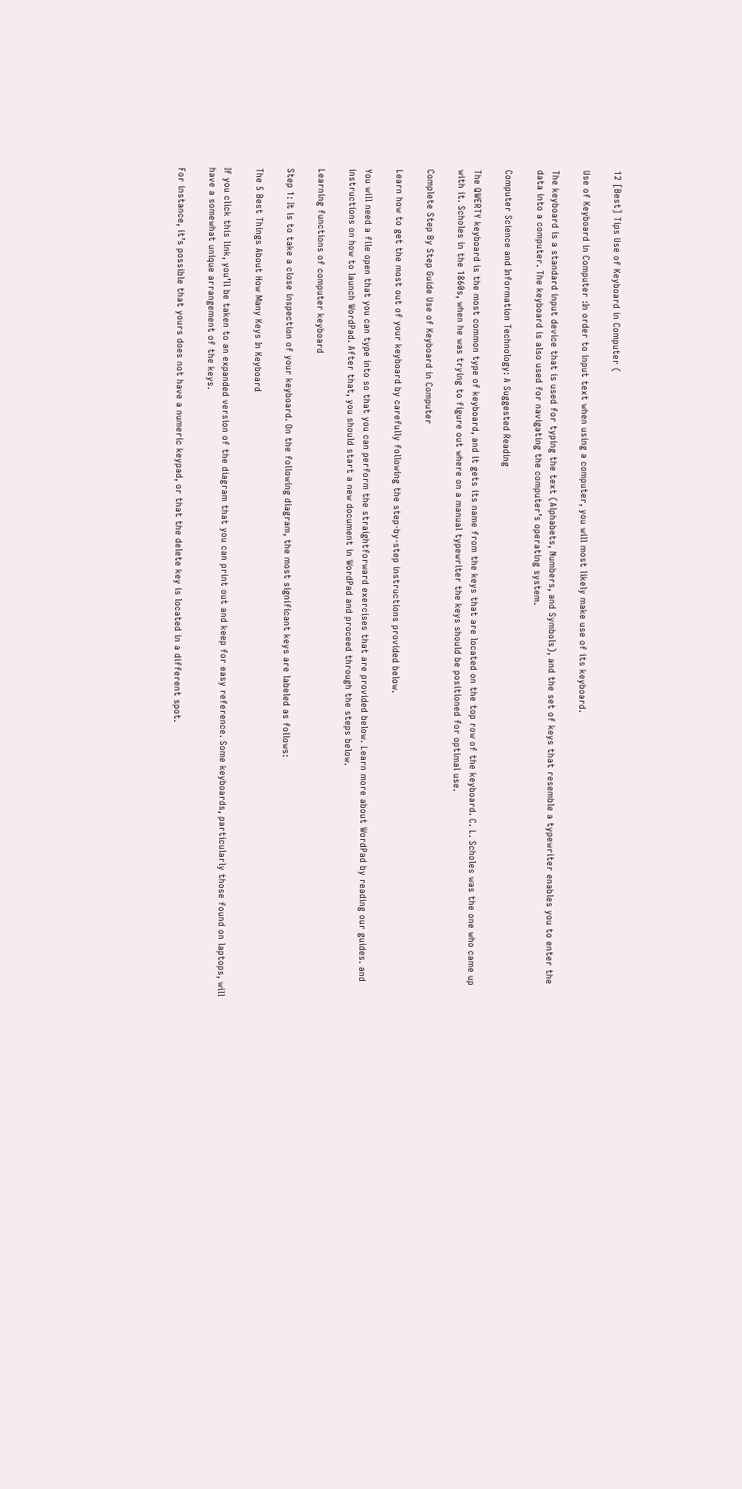12 [Best] Tips Use of Keyboard in Computer (

Use of Keyboard in Computer :In order to input text when using a computer, you will most likely make use of its keyboard.

The keyboard is a standard input device that is used for typing the text (Alphabets, Numbers, and Symbols), and the set of keys that resemble a typewriter enables you to enter the data into a computer. The keyboard is also used for navigating the computer’s operating system.

Computer Science and Information Technology: A Suggested Reading

The QWERTY keyboard is the most common type of keyboard, and it gets its name from the keys that are located on the top row of the keyboard. C. L. Scholes was the one who came up with it. Scholes in the 1860s, when he was trying to figure out where on a manual typewriter the keys should be positioned for optimal use.

Complete Step By Step Guide Use of Keyboard in Computer

Learn how to get the most out of your keyboard by carefully following the step-by-step instructions provided below.

You will need a file open that you can type into so that you can perform the straightforward exercises that are provided below. Learn more about WordPad by reading our guides. and instructions on how to launch WordPad. After that, you should start a new document in WordPad and proceed through the steps below.

Learning functions of computer keyboard

Step 1: It is to take a close inspection of your keyboard. On the following diagram, the most significant keys are labeled as follows:

The 5 Best Things About How Many Keys In Keyboard

If you click this link, you’ll be taken to an expanded version of the diagram that you can print out and keep for easy reference. Some keyboards, particularly those found on laptops, will have a somewhat unique arrangement of the keys.

For instance, it’s possible that yours does not have a numeric keypad, or that the delete key is located in a different spot.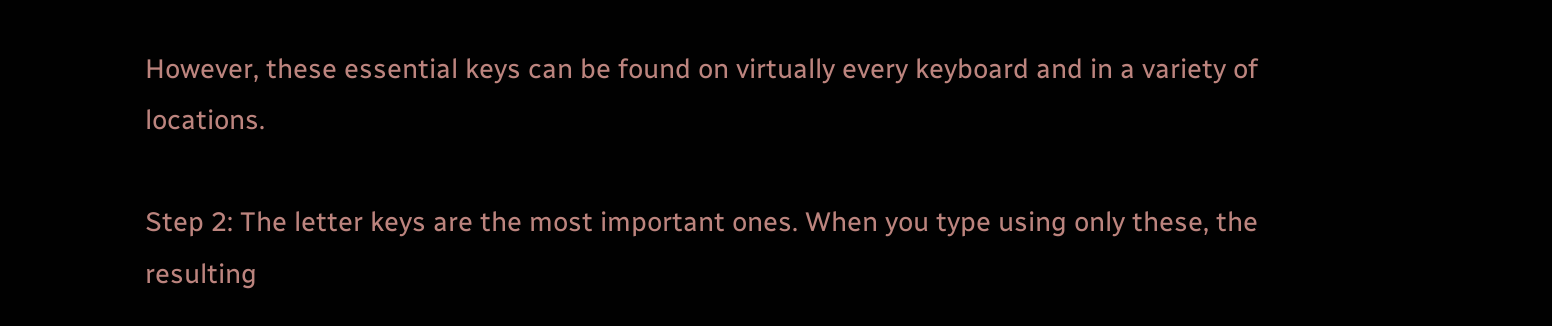However, these essential keys can be found on virtually every keyboard and in a variety of locations.

Step 2: The letter keys are the most important ones. When you type using only these, the resulting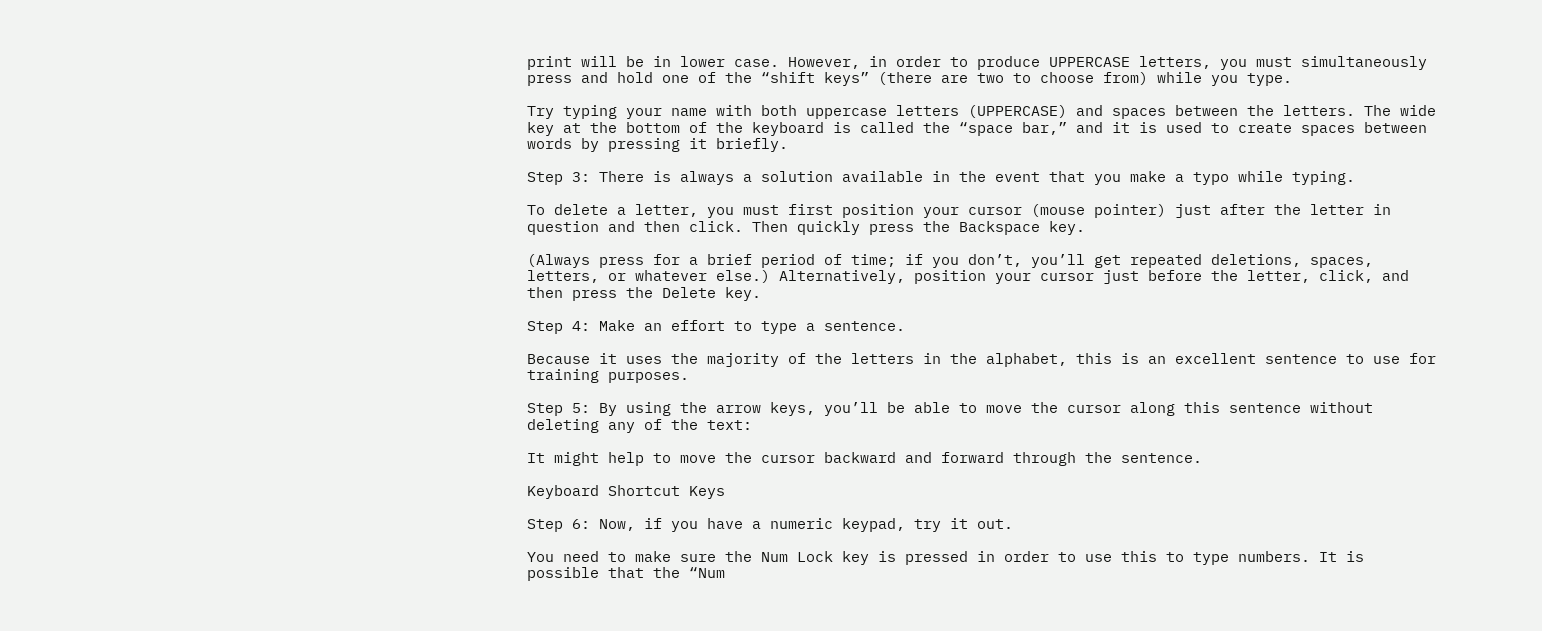print will be in lower case. However, in order to produce UPPERCASE letters, you must simultaneously press and hold one of the “shift keys” (there are two to choose from) while you type.

Try typing your name with both uppercase letters (UPPERCASE) and spaces between the letters. The wide key at the bottom of the keyboard is called the “space bar,” and it is used to create spaces between words by pressing it briefly.

Step 3: There is always a solution available in the event that you make a typo while typing.

To delete a letter, you must first position your cursor (mouse pointer) just after the letter in question and then click. Then quickly press the Backspace key.

(Always press for a brief period of time; if you don’t, you’ll get repeated deletions, spaces, letters, or whatever else.) Alternatively, position your cursor just before the letter, click, and then press the Delete key.

Step 4: Make an effort to type a sentence.

Because it uses the majority of the letters in the alphabet, this is an excellent sentence to use for training purposes.

Step 5: By using the arrow keys, you’ll be able to move the cursor along this sentence without deleting any of the text:

It might help to move the cursor backward and forward through the sentence.

Keyboard Shortcut Keys

Step 6: Now, if you have a numeric keypad, try it out.

You need to make sure the Num Lock key is pressed in order to use this to type numbers. It is possible that the “Num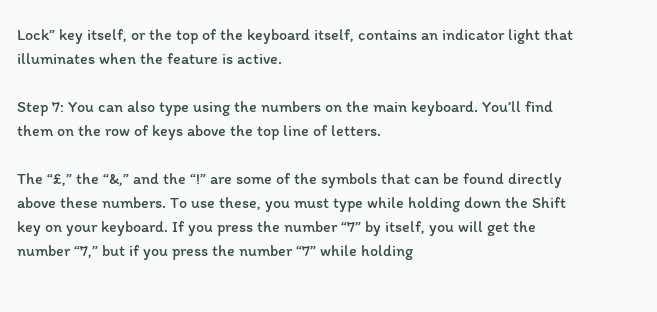Lock” key itself, or the top of the keyboard itself, contains an indicator light that illuminates when the feature is active.

Step 7: You can also type using the numbers on the main keyboard. You’ll find them on the row of keys above the top line of letters.

The “£,” the “&,” and the “!” are some of the symbols that can be found directly above these numbers. To use these, you must type while holding down the Shift key on your keyboard. If you press the number “7” by itself, you will get the number “7,” but if you press the number “7” while holding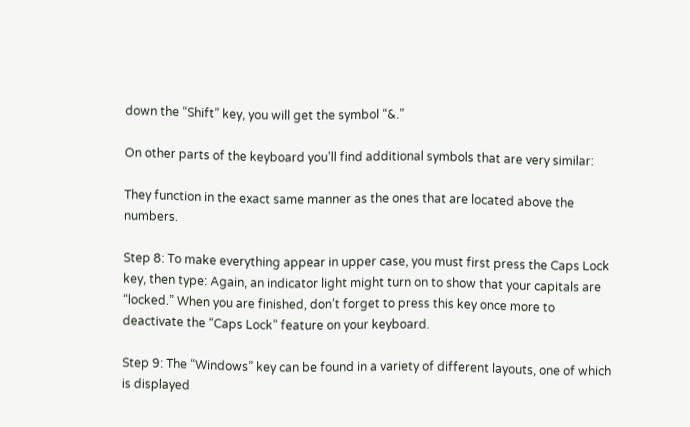down the “Shift” key, you will get the symbol “&.”

On other parts of the keyboard you’ll find additional symbols that are very similar:

They function in the exact same manner as the ones that are located above the numbers.

Step 8: To make everything appear in upper case, you must first press the Caps Lock key, then type: Again, an indicator light might turn on to show that your capitals are “locked.” When you are finished, don’t forget to press this key once more to deactivate the “Caps Lock” feature on your keyboard.

Step 9: The “Windows” key can be found in a variety of different layouts, one of which is displayed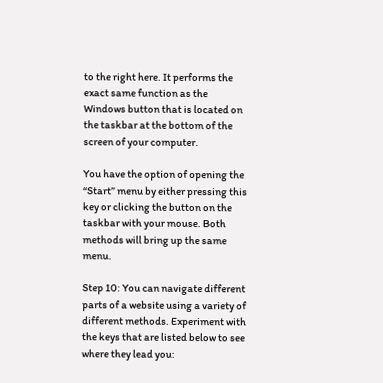to the right here. It performs the exact same function as the Windows button that is located on the taskbar at the bottom of the screen of your computer.

You have the option of opening the “Start” menu by either pressing this key or clicking the button on the taskbar with your mouse. Both methods will bring up the same menu.

Step 10: You can navigate different parts of a website using a variety of different methods. Experiment with the keys that are listed below to see where they lead you: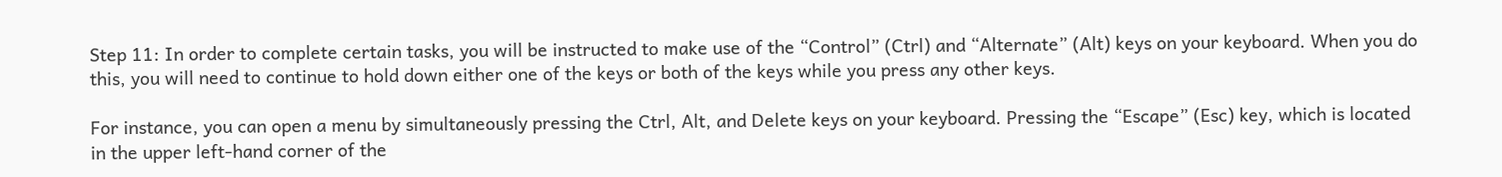Step 11: In order to complete certain tasks, you will be instructed to make use of the “Control” (Ctrl) and “Alternate” (Alt) keys on your keyboard. When you do this, you will need to continue to hold down either one of the keys or both of the keys while you press any other keys.

For instance, you can open a menu by simultaneously pressing the Ctrl, Alt, and Delete keys on your keyboard. Pressing the “Escape” (Esc) key, which is located in the upper left-hand corner of the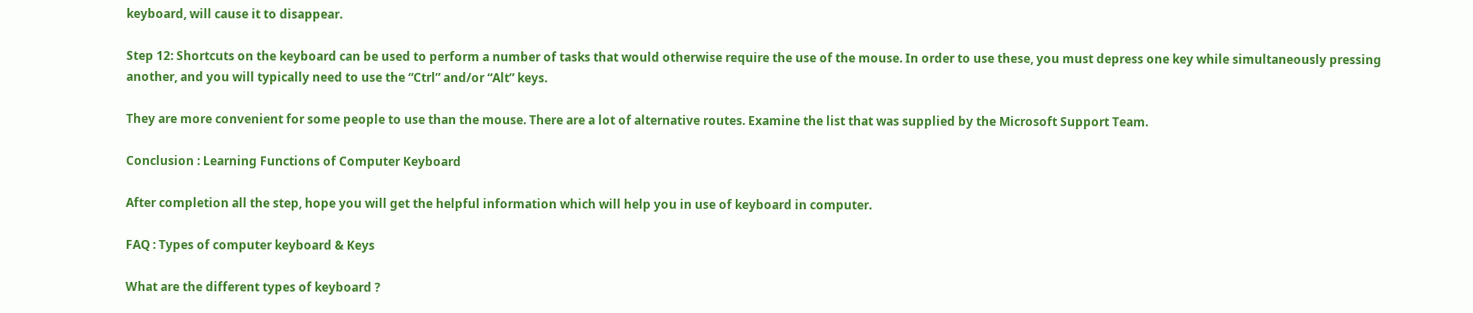keyboard, will cause it to disappear.

Step 12: Shortcuts on the keyboard can be used to perform a number of tasks that would otherwise require the use of the mouse. In order to use these, you must depress one key while simultaneously pressing another, and you will typically need to use the “Ctrl” and/or “Alt” keys.

They are more convenient for some people to use than the mouse. There are a lot of alternative routes. Examine the list that was supplied by the Microsoft Support Team.

Conclusion : Learning Functions of Computer Keyboard

After completion all the step, hope you will get the helpful information which will help you in use of keyboard in computer.

FAQ : Types of computer keyboard & Keys

What are the different types of keyboard ?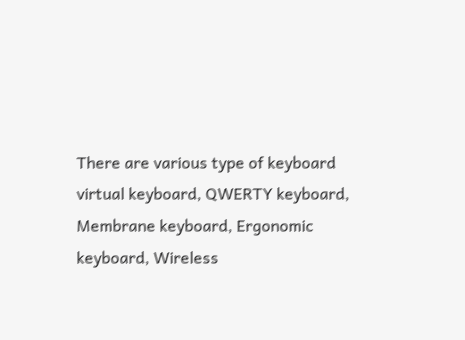There are various type of keyboard virtual keyboard, QWERTY keyboard, Membrane keyboard, Ergonomic keyboard, Wireless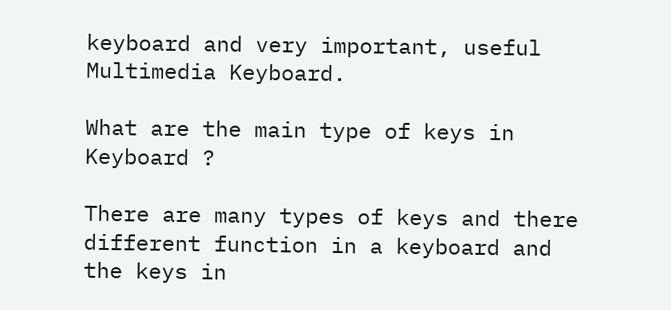keyboard and very important, useful Multimedia Keyboard.

What are the main type of keys in Keyboard ?

There are many types of keys and there different function in a keyboard and the keys in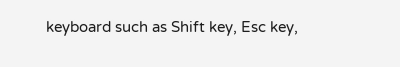keyboard such as Shift key, Esc key,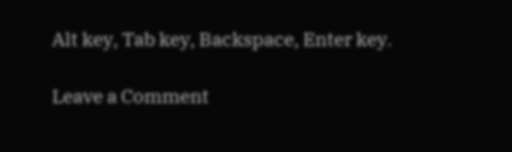Alt key, Tab key, Backspace, Enter key.

Leave a Comment